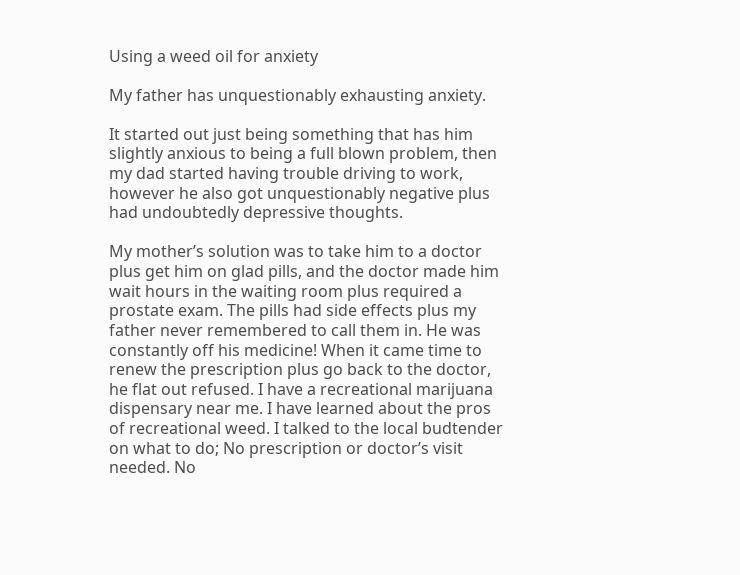Using a weed oil for anxiety

My father has unquestionably exhausting anxiety.

It started out just being something that has him slightly anxious to being a full blown problem, then my dad started having trouble driving to work, however he also got unquestionably negative plus had undoubtedly depressive thoughts.

My mother’s solution was to take him to a doctor plus get him on glad pills, and the doctor made him wait hours in the waiting room plus required a prostate exam. The pills had side effects plus my father never remembered to call them in. He was constantly off his medicine! When it came time to renew the prescription plus go back to the doctor, he flat out refused. I have a recreational marijuana dispensary near me. I have learned about the pros of recreational weed. I talked to the local budtender on what to do; No prescription or doctor’s visit needed. No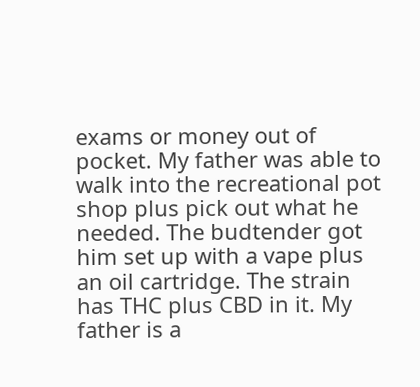exams or money out of pocket. My father was able to walk into the recreational pot shop plus pick out what he needed. The budtender got him set up with a vape plus an oil cartridge. The strain has THC plus CBD in it. My father is a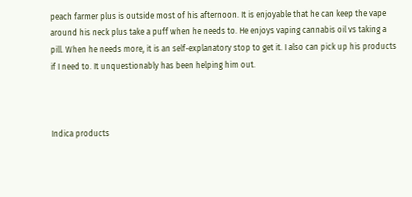peach farmer plus is outside most of his afternoon. It is enjoyable that he can keep the vape around his neck plus take a puff when he needs to. He enjoys vaping cannabis oil vs taking a pill. When he needs more, it is an self-explanatory stop to get it. I also can pick up his products if I need to. It unquestionably has been helping him out.



Indica products